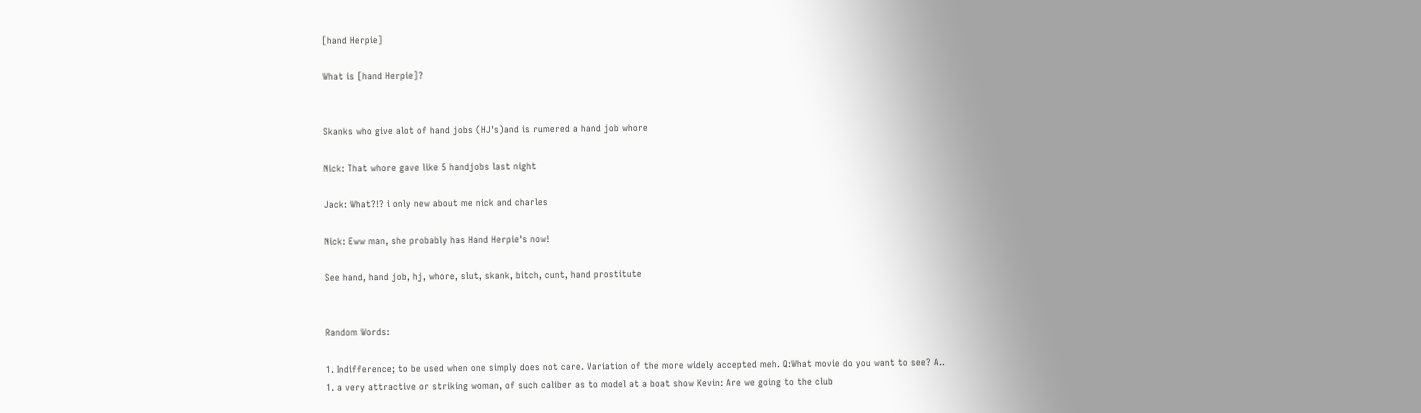[hand Herpie]

What is [hand Herpie]?


Skanks who give alot of hand jobs (HJ's)and is rumered a hand job whore

Nick: That whore gave like 5 handjobs last night

Jack: What?!? i only new about me nick and charles

Nick: Eww man, she probably has Hand Herpie's now!

See hand, hand job, hj, whore, slut, skank, bitch, cunt, hand prostitute


Random Words:

1. Indifference; to be used when one simply does not care. Variation of the more widely accepted meh. Q:What movie do you want to see? A..
1. a very attractive or striking woman, of such caliber as to model at a boat show Kevin: Are we going to the club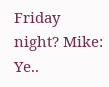Friday night? Mike: Ye..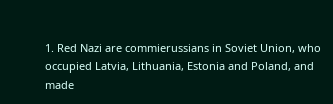1. Red Nazi are commierussians in Soviet Union, who occupied Latvia, Lithuania, Estonia and Poland, and made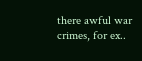there awful war crimes, for ex..